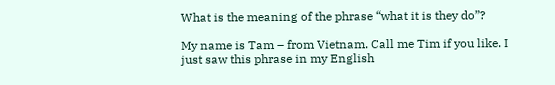What is the meaning of the phrase “what it is they do”?

My name is Tam – from Vietnam. Call me Tim if you like. I just saw this phrase in my English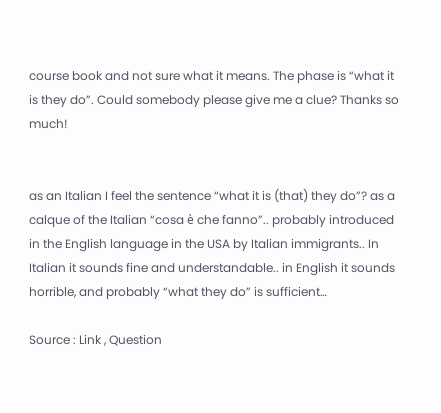course book and not sure what it means. The phase is “what it is they do”. Could somebody please give me a clue? Thanks so much!


as an Italian I feel the sentence “what it is (that) they do”? as a calque of the Italian “cosa è che fanno”.. probably introduced in the English language in the USA by Italian immigrants.. In Italian it sounds fine and understandable.. in English it sounds horrible, and probably “what they do” is sufficient…

Source : Link , Question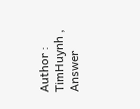Author : TimHuynh , Answer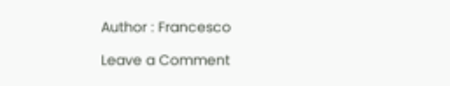Author : Francesco

Leave a Comment